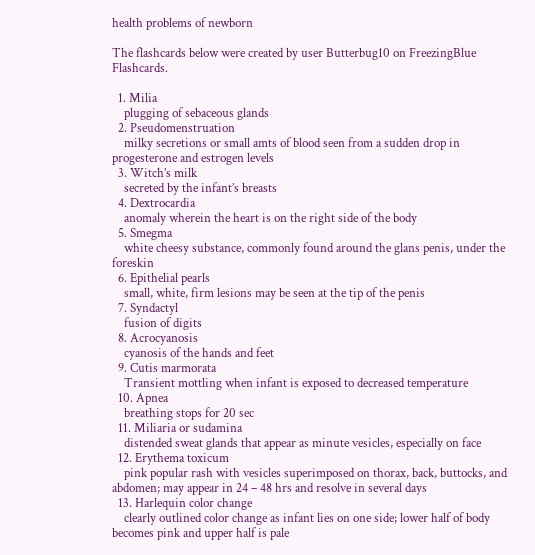health problems of newborn

The flashcards below were created by user Butterbug10 on FreezingBlue Flashcards.

  1. Milia
    plugging of sebaceous glands
  2. Pseudomenstruation
    milky secretions or small amts of blood seen from a sudden drop in progesterone and estrogen levels
  3. Witch’s milk
    secreted by the infant’s breasts
  4. Dextrocardia
    anomaly wherein the heart is on the right side of the body
  5. Smegma
    white cheesy substance, commonly found around the glans penis, under the foreskin
  6. Epithelial pearls
    small, white, firm lesions may be seen at the tip of the penis
  7. Syndactyl
    fusion of digits
  8. Acrocyanosis
    cyanosis of the hands and feet
  9. Cutis marmorata
    Transient mottling when infant is exposed to decreased temperature
  10. Apnea
    breathing stops for 20 sec
  11. Miliaria or sudamina
    distended sweat glands that appear as minute vesicles, especially on face
  12. Erythema toxicum
    pink popular rash with vesicles superimposed on thorax, back, buttocks, and abdomen; may appear in 24 – 48 hrs and resolve in several days
  13. Harlequin color change
    clearly outlined color change as infant lies on one side; lower half of body becomes pink and upper half is pale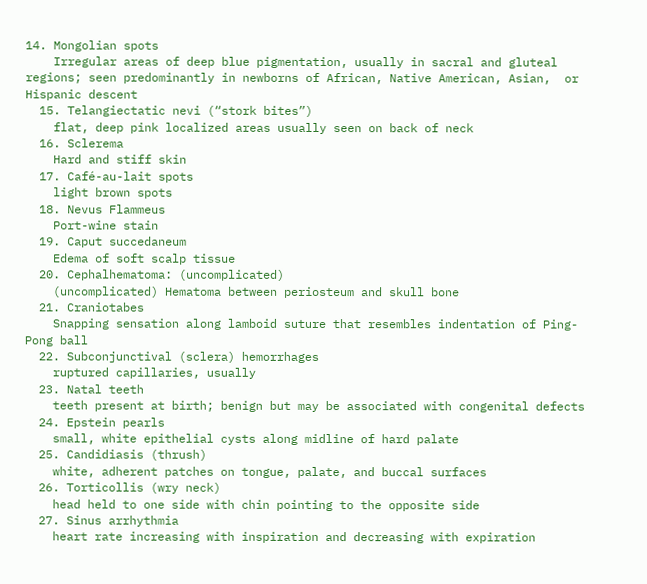14. Mongolian spots
    Irregular areas of deep blue pigmentation, usually in sacral and gluteal regions; seen predominantly in newborns of African, Native American, Asian,  or Hispanic descent
  15. Telangiectatic nevi (“stork bites”)
    flat, deep pink localized areas usually seen on back of neck
  16. Sclerema
    Hard and stiff skin
  17. Café-au-lait spots
    light brown spots
  18. Nevus Flammeus
    Port-wine stain
  19. Caput succedaneum
    Edema of soft scalp tissue
  20. Cephalhematoma: (uncomplicated)
    (uncomplicated) Hematoma between periosteum and skull bone
  21. Craniotabes
    Snapping sensation along lamboid suture that resembles indentation of Ping-Pong ball
  22. Subconjunctival (sclera) hemorrhages
    ruptured capillaries, usually
  23. Natal teeth
    teeth present at birth; benign but may be associated with congenital defects
  24. Epstein pearls
    small, white epithelial cysts along midline of hard palate
  25. Candidiasis (thrush)
    white, adherent patches on tongue, palate, and buccal surfaces
  26. Torticollis (wry neck)
    head held to one side with chin pointing to the opposite side
  27. Sinus arrhythmia
    heart rate increasing with inspiration and decreasing with expiration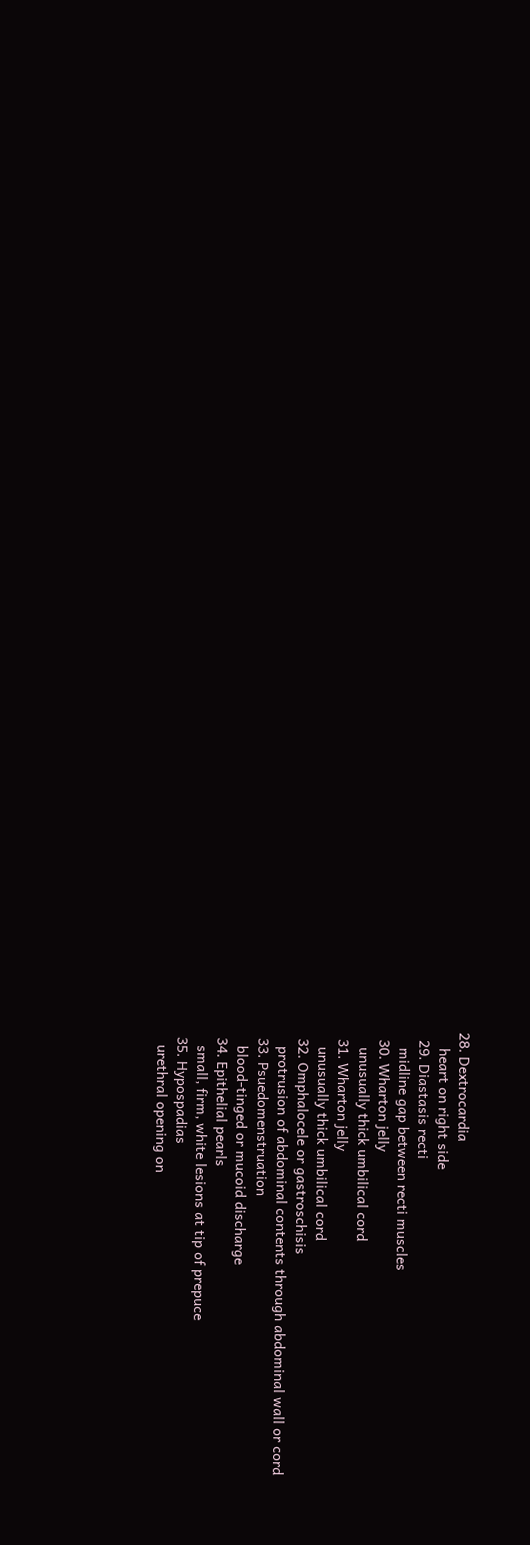28. Dextrocardia
    heart on right side
  29. Diastasis recti
    midline gap between recti muscles
  30. Wharton jelly
    unusually thick umbilical cord
  31. Wharton jelly
    unusually thick umbilical cord
  32. Omphalocele or gastroschisis
    protrusion of abdominal contents through abdominal wall or cord
  33. Psuedomenstruation
    blood-tinged or mucoid discharge
  34. Epithelial pearls
    small, firm, white lesions at tip of prepuce
  35. Hypospadias
    urethral opening on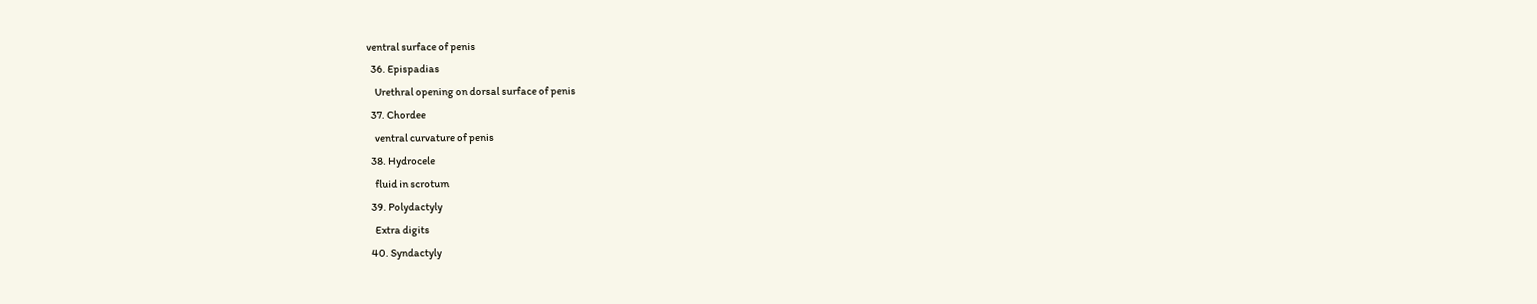ventral surface of penis
  36. Epispadias
    Urethral opening on dorsal surface of penis
  37. Chordee
    ventral curvature of penis
  38. Hydrocele
    fluid in scrotum
  39. Polydactyly
    Extra digits
  40. Syndactyly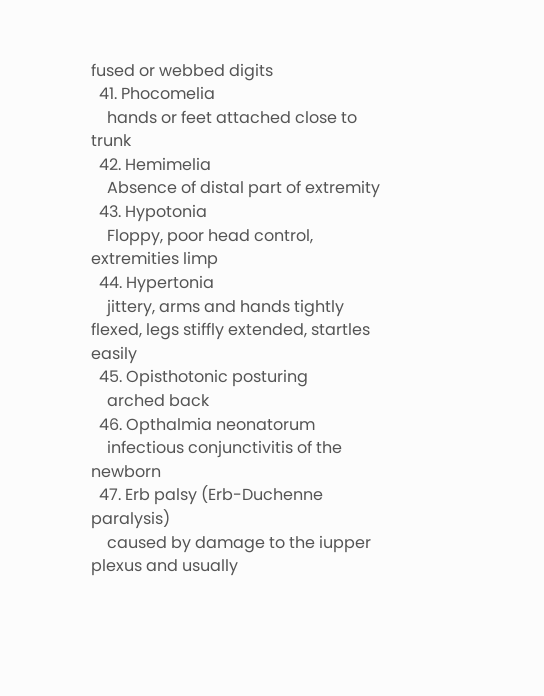fused or webbed digits
  41. Phocomelia
    hands or feet attached close to trunk
  42. Hemimelia
    Absence of distal part of extremity
  43. Hypotonia
    Floppy, poor head control, extremities limp
  44. Hypertonia
    jittery, arms and hands tightly flexed, legs stiffly extended, startles easily
  45. Opisthotonic posturing
    arched back
  46. Opthalmia neonatorum
    infectious conjunctivitis of the newborn
  47. Erb palsy (Erb-Duchenne paralysis)
    caused by damage to the iupper plexus and usually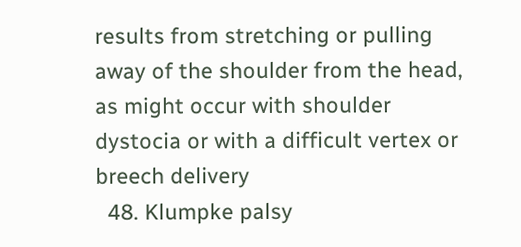results from stretching or pulling away of the shoulder from the head, as might occur with shoulder dystocia or with a difficult vertex or breech delivery
  48. Klumpke palsy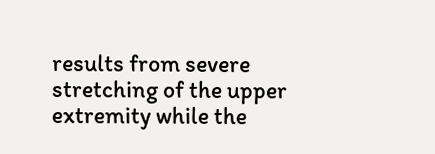results from severe stretching of the upper extremity while the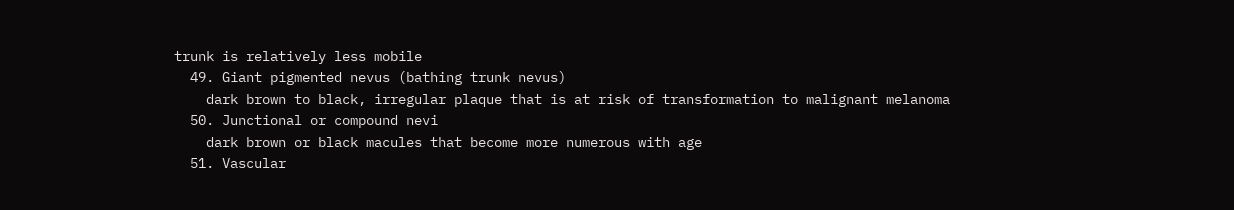trunk is relatively less mobile
  49. Giant pigmented nevus (bathing trunk nevus)
    dark brown to black, irregular plaque that is at risk of transformation to malignant melanoma
  50. Junctional or compound nevi
    dark brown or black macules that become more numerous with age
  51. Vascular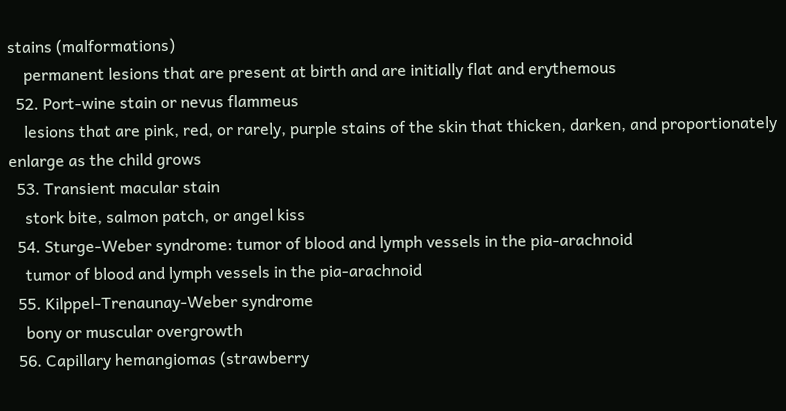stains (malformations)
    permanent lesions that are present at birth and are initially flat and erythemous
  52. Port-wine stain or nevus flammeus
    lesions that are pink, red, or rarely, purple stains of the skin that thicken, darken, and proportionately enlarge as the child grows
  53. Transient macular stain
    stork bite, salmon patch, or angel kiss
  54. Sturge-Weber syndrome: tumor of blood and lymph vessels in the pia-arachnoid
    tumor of blood and lymph vessels in the pia-arachnoid
  55. Kilppel-Trenaunay-Weber syndrome
    bony or muscular overgrowth
  56. Capillary hemangiomas (strawberry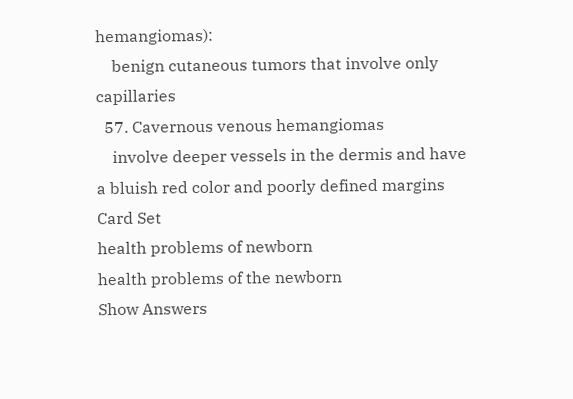hemangiomas):
    benign cutaneous tumors that involve only capillaries
  57. Cavernous venous hemangiomas
    involve deeper vessels in the dermis and have a bluish red color and poorly defined margins
Card Set
health problems of newborn
health problems of the newborn
Show Answers